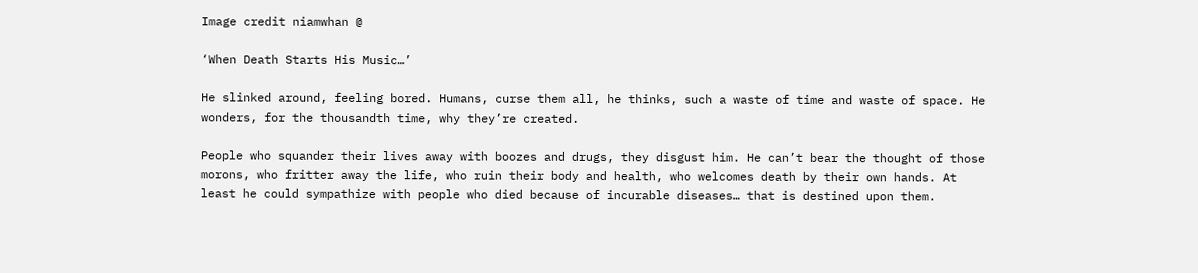Image credit niamwhan @

‘When Death Starts His Music…’

He slinked around, feeling bored. Humans, curse them all, he thinks, such a waste of time and waste of space. He wonders, for the thousandth time, why they’re created.

People who squander their lives away with boozes and drugs, they disgust him. He can’t bear the thought of those morons, who fritter away the life, who ruin their body and health, who welcomes death by their own hands. At least he could sympathize with people who died because of incurable diseases… that is destined upon them.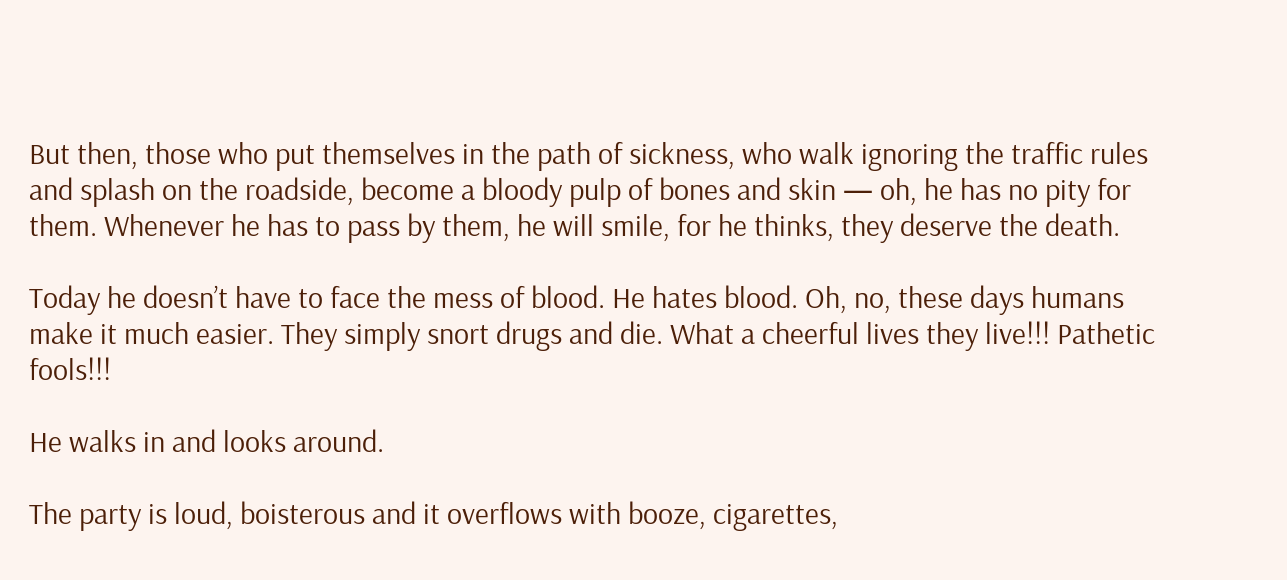But then, those who put themselves in the path of sickness, who walk ignoring the traffic rules and splash on the roadside, become a bloody pulp of bones and skin — oh, he has no pity for them. Whenever he has to pass by them, he will smile, for he thinks, they deserve the death.

Today he doesn’t have to face the mess of blood. He hates blood. Oh, no, these days humans make it much easier. They simply snort drugs and die. What a cheerful lives they live!!! Pathetic fools!!!

He walks in and looks around.

The party is loud, boisterous and it overflows with booze, cigarettes,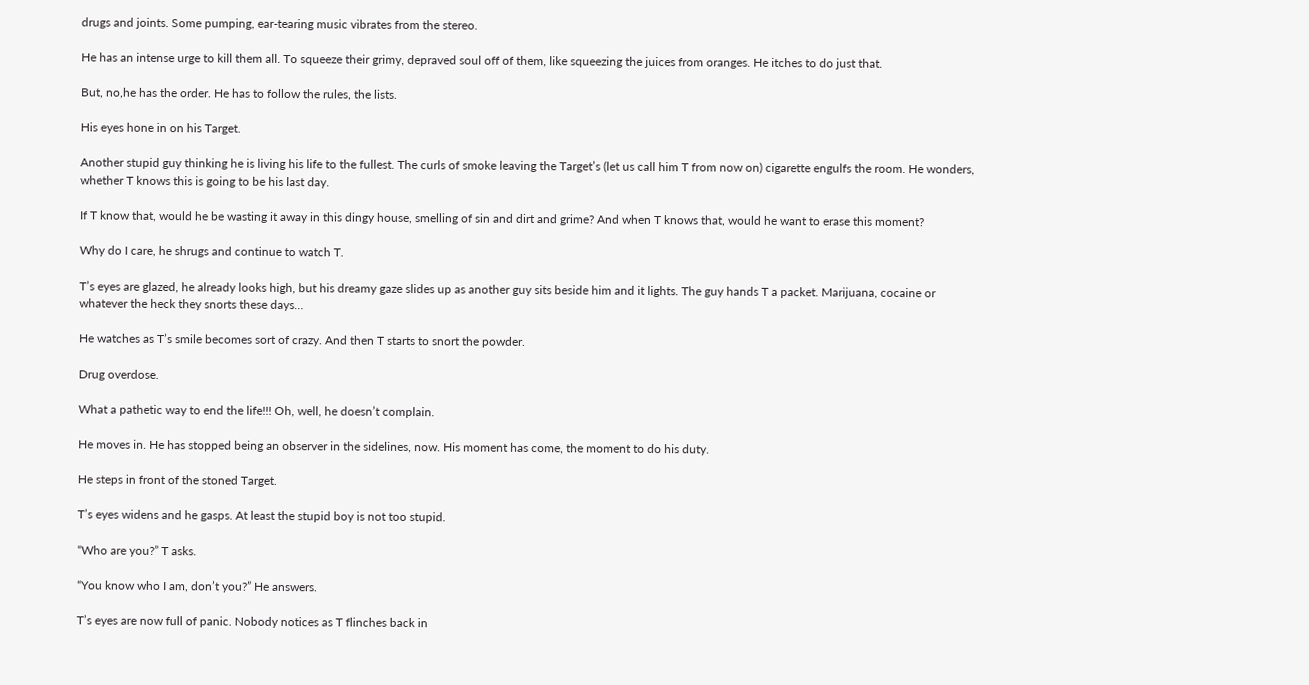drugs and joints. Some pumping, ear-tearing music vibrates from the stereo.

He has an intense urge to kill them all. To squeeze their grimy, depraved soul off of them, like squeezing the juices from oranges. He itches to do just that.

But, no,he has the order. He has to follow the rules, the lists.

His eyes hone in on his Target.

Another stupid guy thinking he is living his life to the fullest. The curls of smoke leaving the Target’s (let us call him T from now on) cigarette engulfs the room. He wonders, whether T knows this is going to be his last day.

If T know that, would he be wasting it away in this dingy house, smelling of sin and dirt and grime? And when T knows that, would he want to erase this moment?

Why do I care, he shrugs and continue to watch T.

T’s eyes are glazed, he already looks high, but his dreamy gaze slides up as another guy sits beside him and it lights. The guy hands T a packet. Marijuana, cocaine or whatever the heck they snorts these days…

He watches as T’s smile becomes sort of crazy. And then T starts to snort the powder.

Drug overdose.

What a pathetic way to end the life!!! Oh, well, he doesn’t complain.

He moves in. He has stopped being an observer in the sidelines, now. His moment has come, the moment to do his duty.

He steps in front of the stoned Target.

T’s eyes widens and he gasps. At least the stupid boy is not too stupid.

“Who are you?” T asks.

“You know who I am, don’t you?” He answers.

T’s eyes are now full of panic. Nobody notices as T flinches back in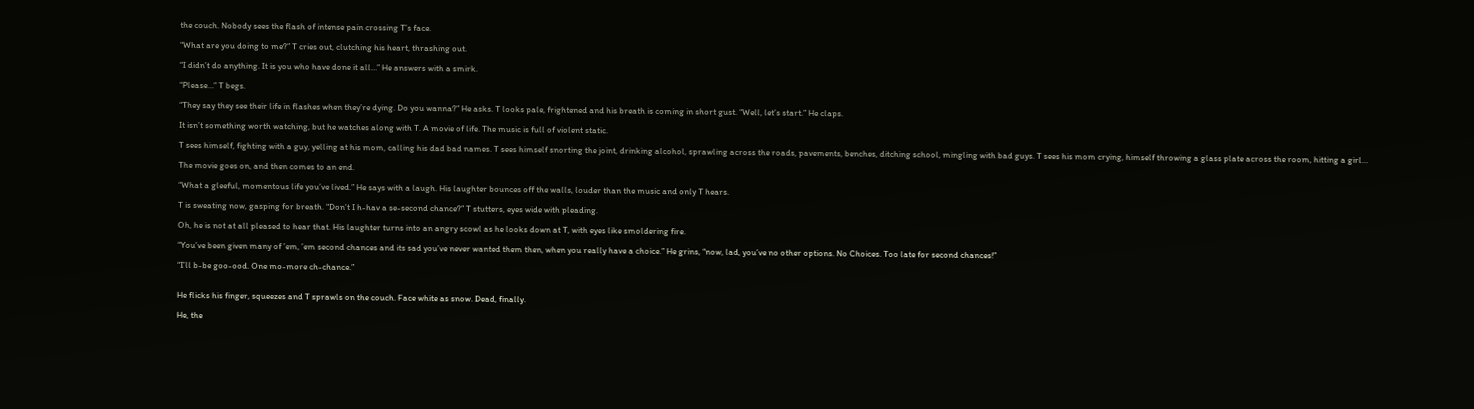the couch. Nobody sees the flash of intense pain crossing T’s face.

“What are you doing to me?” T cries out, clutching his heart, thrashing out.

“I didn’t do anything. It is you who have done it all…” He answers with a smirk.

“Please…” T begs.

“They say they see their life in flashes when they’re dying. Do you wanna?” He asks. T looks pale, frightened and his breath is coming in short gust. “Well, let’s start.” He claps.

It isn’t something worth watching, but he watches along with T. A movie of life. The music is full of violent static.

T sees himself, fighting with a guy, yelling at his mom, calling his dad bad names. T sees himself snorting the joint, drinking alcohol, sprawling across the roads, pavements, benches, ditching school, mingling with bad guys. T sees his mom crying, himself throwing a glass plate across the room, hitting a girl…

The movie goes on, and then comes to an end.

“What a gleeful, momentous life you’ve lived.” He says with a laugh. His laughter bounces off the walls, louder than the music and only T hears.

T is sweating now, gasping for breath. “Don’t I h-hav a se-second chance?” T stutters, eyes wide with pleading.

Oh, he is not at all pleased to hear that. His laughter turns into an angry scowl as he looks down at T, with eyes like smoldering fire.

“You’ve been given many of ’em, ’em second chances and its sad you’ve never wanted them then, when you really have a choice.” He grins, “now, lad, you’ve no other options. No Choices. Too late for second chances!”

“I’ll b-be goo-ood. One mo-more ch-chance.”


He flicks his finger, squeezes and T sprawls on the couch. Face white as snow. Dead, finally.

He, the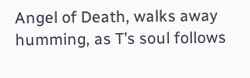Angel of Death, walks away humming, as T’s soul follows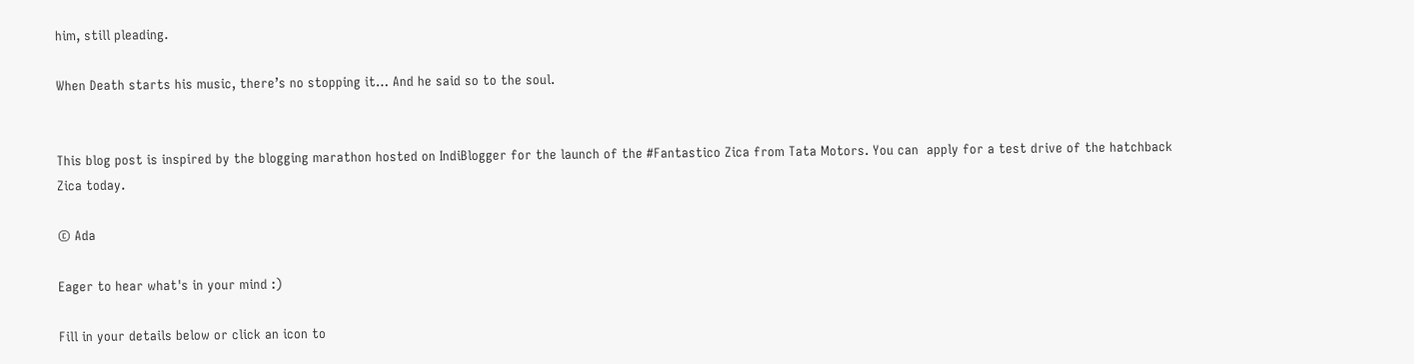him, still pleading.

When Death starts his music, there’s no stopping it… And he said so to the soul.


This blog post is inspired by the blogging marathon hosted on IndiBlogger for the launch of the #Fantastico Zica from Tata Motors. You can  apply for a test drive of the hatchback Zica today.

© Ada

Eager to hear what's in your mind :)

Fill in your details below or click an icon to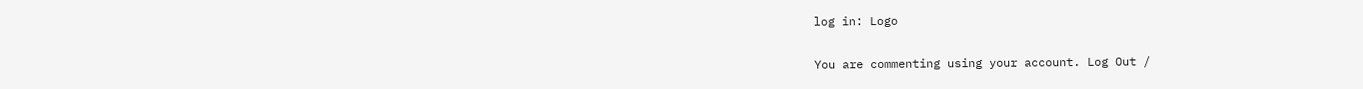log in: Logo

You are commenting using your account. Log Out /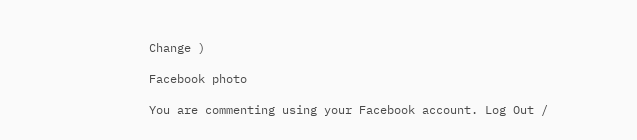Change )

Facebook photo

You are commenting using your Facebook account. Log Out /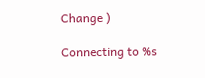Change )

Connecting to %s